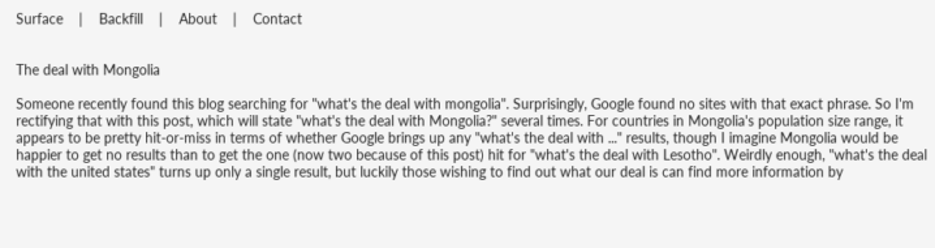Surface    |    Backfill    |    About    |    Contact


The deal with Mongolia

Someone recently found this blog searching for "what's the deal with mongolia". Surprisingly, Google found no sites with that exact phrase. So I'm rectifying that with this post, which will state "what's the deal with Mongolia?" several times. For countries in Mongolia's population size range, it appears to be pretty hit-or-miss in terms of whether Google brings up any "what's the deal with ..." results, though I imagine Mongolia would be happier to get no results than to get the one (now two because of this post) hit for "what's the deal with Lesotho". Weirdly enough, "what's the deal with the united states" turns up only a single result, but luckily those wishing to find out what our deal is can find more information by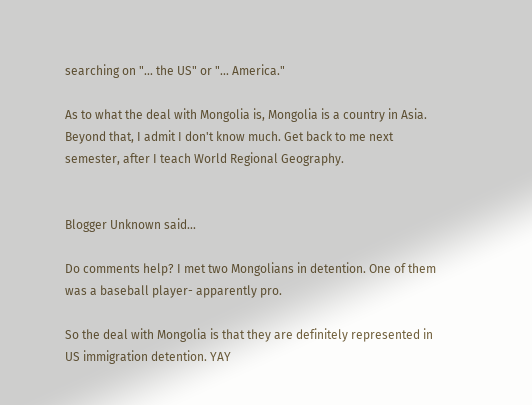searching on "... the US" or "... America."

As to what the deal with Mongolia is, Mongolia is a country in Asia. Beyond that, I admit I don't know much. Get back to me next semester, after I teach World Regional Geography.


Blogger Unknown said...

Do comments help? I met two Mongolians in detention. One of them was a baseball player- apparently pro.

So the deal with Mongolia is that they are definitely represented in US immigration detention. YAY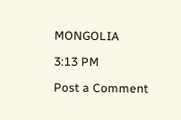MONGOLIA

3:13 PM

Post a Comment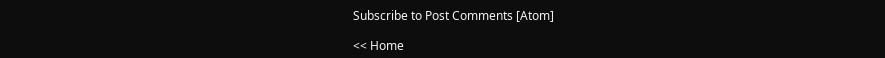Subscribe to Post Comments [Atom]

<< Home